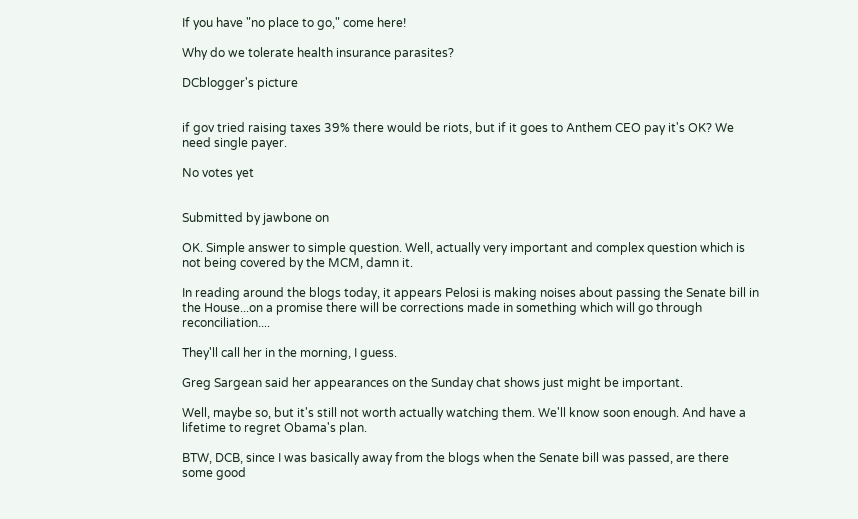If you have "no place to go," come here!

Why do we tolerate health insurance parasites?

DCblogger's picture


if gov tried raising taxes 39% there would be riots, but if it goes to Anthem CEO pay it's OK? We need single payer.

No votes yet


Submitted by jawbone on

OK. Simple answer to simple question. Well, actually very important and complex question which is not being covered by the MCM, damn it.

In reading around the blogs today, it appears Pelosi is making noises about passing the Senate bill in the House...on a promise there will be corrections made in something which will go through reconciliation....

They'll call her in the morning, I guess.

Greg Sargean said her appearances on the Sunday chat shows just might be important.

Well, maybe so, but it's still not worth actually watching them. We'll know soon enough. And have a lifetime to regret Obama's plan.

BTW, DCB, since I was basically away from the blogs when the Senate bill was passed, are there some good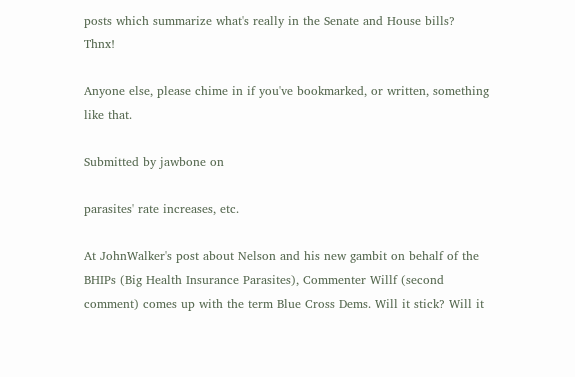posts which summarize what's really in the Senate and House bills? Thnx!

Anyone else, please chime in if you've bookmarked, or written, something like that.

Submitted by jawbone on

parasites' rate increases, etc.

At JohnWalker's post about Nelson and his new gambit on behalf of the BHIPs (Big Health Insurance Parasites), Commenter Willf (second comment) comes up with the term Blue Cross Dems. Will it stick? Will it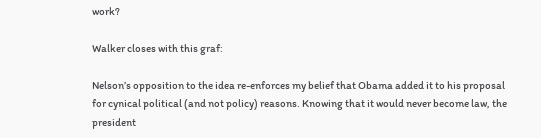work?

Walker closes with this graf:

Nelson’s opposition to the idea re-enforces my belief that Obama added it to his proposal for cynical political (and not policy) reasons. Knowing that it would never become law, the president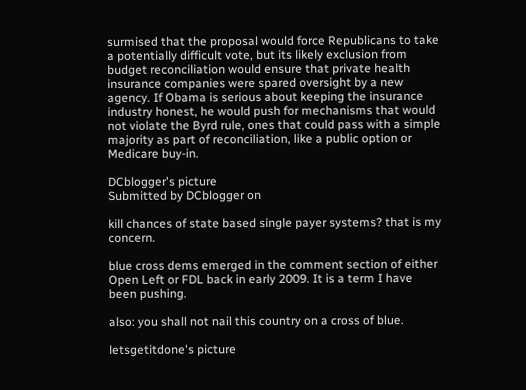surmised that the proposal would force Republicans to take a potentially difficult vote, but its likely exclusion from budget reconciliation would ensure that private health insurance companies were spared oversight by a new agency. If Obama is serious about keeping the insurance industry honest, he would push for mechanisms that would not violate the Byrd rule, ones that could pass with a simple majority as part of reconciliation, like a public option or Medicare buy-in.

DCblogger's picture
Submitted by DCblogger on

kill chances of state based single payer systems? that is my concern.

blue cross dems emerged in the comment section of either Open Left or FDL back in early 2009. It is a term I have been pushing.

also: you shall not nail this country on a cross of blue.

letsgetitdone's picture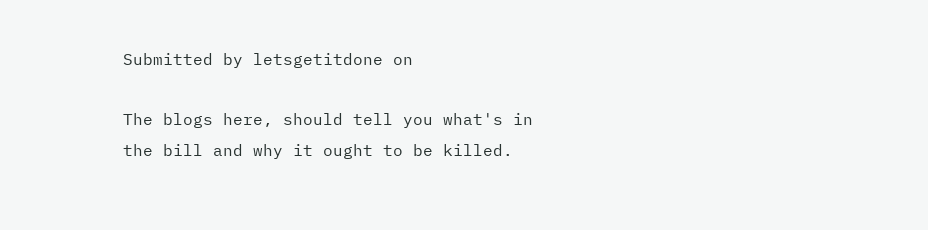Submitted by letsgetitdone on

The blogs here, should tell you what's in the bill and why it ought to be killed.